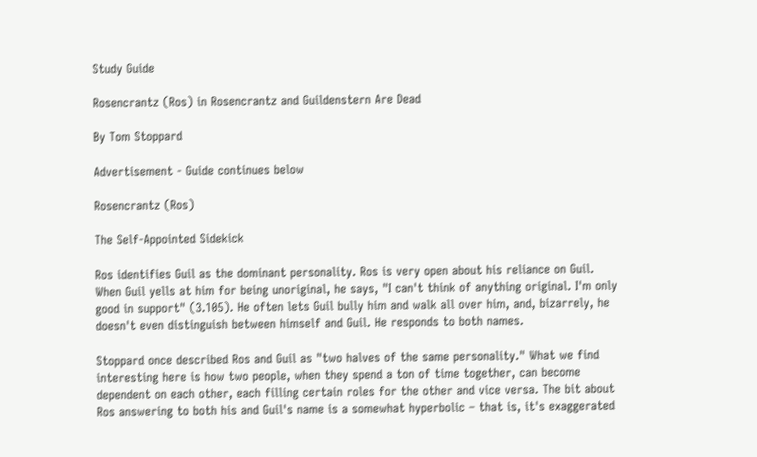Study Guide

Rosencrantz (Ros) in Rosencrantz and Guildenstern Are Dead

By Tom Stoppard

Advertisement - Guide continues below

Rosencrantz (Ros)

The Self-Appointed Sidekick

Ros identifies Guil as the dominant personality. Ros is very open about his reliance on Guil. When Guil yells at him for being unoriginal, he says, "I can't think of anything original. I'm only good in support" (3.105). He often lets Guil bully him and walk all over him, and, bizarrely, he doesn't even distinguish between himself and Guil. He responds to both names.

Stoppard once described Ros and Guil as "two halves of the same personality." What we find interesting here is how two people, when they spend a ton of time together, can become dependent on each other, each filling certain roles for the other and vice versa. The bit about Ros answering to both his and Guil's name is a somewhat hyperbolic – that is, it's exaggerated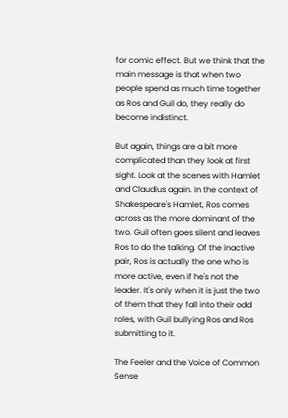for comic effect. But we think that the main message is that when two people spend as much time together as Ros and Guil do, they really do become indistinct.

But again, things are a bit more complicated than they look at first sight. Look at the scenes with Hamlet and Claudius again. In the context of Shakespeare's Hamlet, Ros comes across as the more dominant of the two. Guil often goes silent and leaves Ros to do the talking. Of the inactive pair, Ros is actually the one who is more active, even if he's not the leader. It's only when it is just the two of them that they fall into their odd roles, with Guil bullying Ros and Ros submitting to it.

The Feeler and the Voice of Common Sense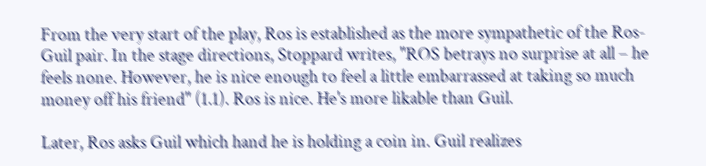From the very start of the play, Ros is established as the more sympathetic of the Ros-Guil pair. In the stage directions, Stoppard writes, "ROS betrays no surprise at all – he feels none. However, he is nice enough to feel a little embarrassed at taking so much money off his friend" (1.1). Ros is nice. He's more likable than Guil.

Later, Ros asks Guil which hand he is holding a coin in. Guil realizes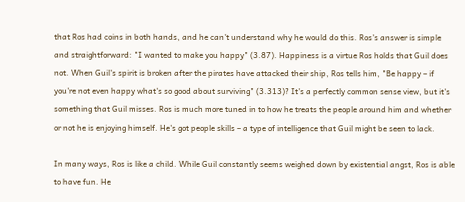that Ros had coins in both hands, and he can't understand why he would do this. Ros's answer is simple and straightforward: "I wanted to make you happy" (3.87). Happiness is a virtue Ros holds that Guil does not. When Guil's spirit is broken after the pirates have attacked their ship, Ros tells him, "Be happy – if you're not even happy what's so good about surviving" (3.313)? It's a perfectly common sense view, but it's something that Guil misses. Ros is much more tuned in to how he treats the people around him and whether or not he is enjoying himself. He's got people skills – a type of intelligence that Guil might be seen to lack.

In many ways, Ros is like a child. While Guil constantly seems weighed down by existential angst, Ros is able to have fun. He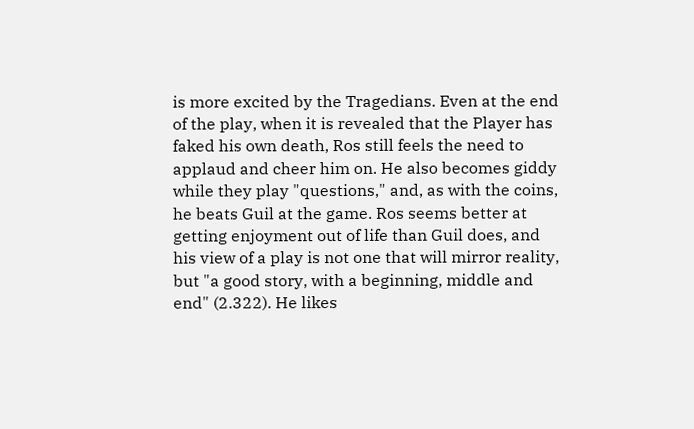is more excited by the Tragedians. Even at the end of the play, when it is revealed that the Player has faked his own death, Ros still feels the need to applaud and cheer him on. He also becomes giddy while they play "questions," and, as with the coins, he beats Guil at the game. Ros seems better at getting enjoyment out of life than Guil does, and his view of a play is not one that will mirror reality, but "a good story, with a beginning, middle and end" (2.322). He likes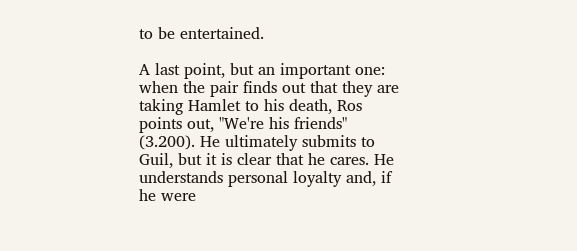to be entertained.

A last point, but an important one: when the pair finds out that they are taking Hamlet to his death, Ros points out, "We're his friends" (3.200). He ultimately submits to Guil, but it is clear that he cares. He understands personal loyalty and, if he were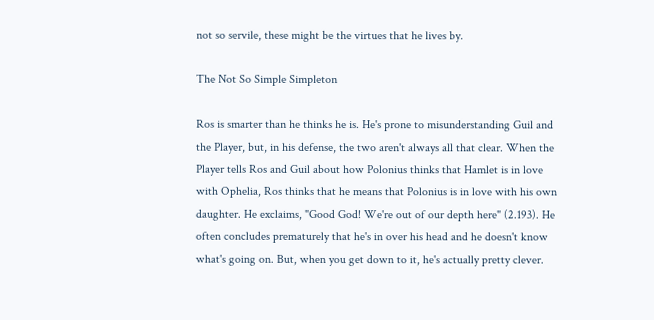not so servile, these might be the virtues that he lives by.

The Not So Simple Simpleton

Ros is smarter than he thinks he is. He's prone to misunderstanding Guil and the Player, but, in his defense, the two aren't always all that clear. When the Player tells Ros and Guil about how Polonius thinks that Hamlet is in love with Ophelia, Ros thinks that he means that Polonius is in love with his own daughter. He exclaims, "Good God! We're out of our depth here" (2.193). He often concludes prematurely that he's in over his head and he doesn't know what's going on. But, when you get down to it, he's actually pretty clever.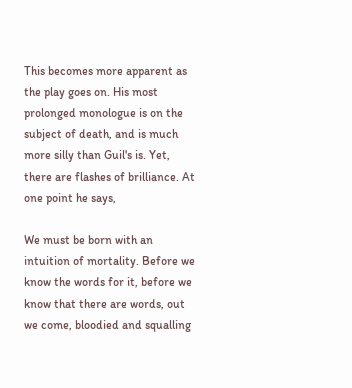This becomes more apparent as the play goes on. His most prolonged monologue is on the subject of death, and is much more silly than Guil's is. Yet, there are flashes of brilliance. At one point he says,

We must be born with an intuition of mortality. Before we know the words for it, before we know that there are words, out we come, bloodied and squalling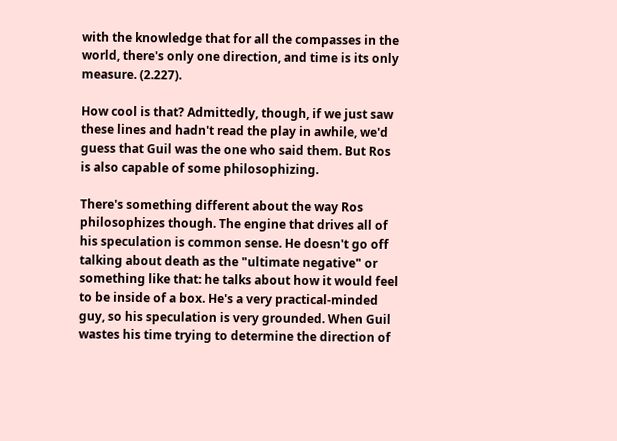with the knowledge that for all the compasses in the world, there's only one direction, and time is its only measure. (2.227).

How cool is that? Admittedly, though, if we just saw these lines and hadn't read the play in awhile, we'd guess that Guil was the one who said them. But Ros is also capable of some philosophizing.

There's something different about the way Ros philosophizes though. The engine that drives all of his speculation is common sense. He doesn't go off talking about death as the "ultimate negative" or something like that: he talks about how it would feel to be inside of a box. He's a very practical-minded guy, so his speculation is very grounded. When Guil wastes his time trying to determine the direction of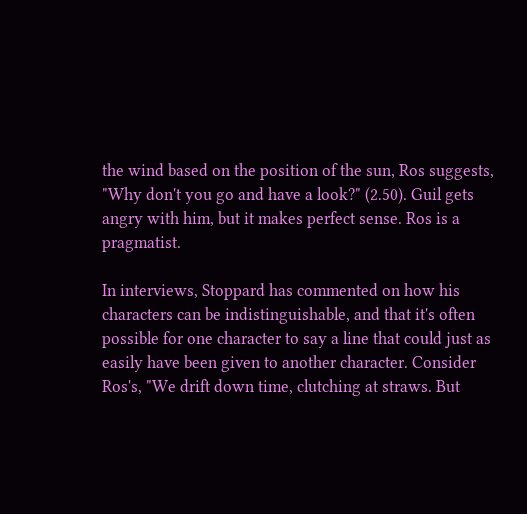the wind based on the position of the sun, Ros suggests, "Why don't you go and have a look?" (2.50). Guil gets angry with him, but it makes perfect sense. Ros is a pragmatist.

In interviews, Stoppard has commented on how his characters can be indistinguishable, and that it's often possible for one character to say a line that could just as easily have been given to another character. Consider Ros's, "We drift down time, clutching at straws. But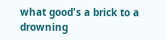what good's a brick to a drowning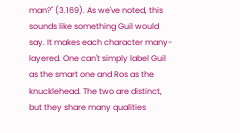man?" (3.169). As we've noted, this sounds like something Guil would say. It makes each character many-layered. One can't simply label Guil as the smart one and Ros as the knucklehead. The two are distinct, but they share many qualities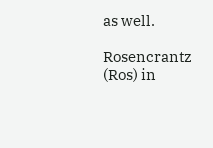as well.

Rosencrantz (Ros) in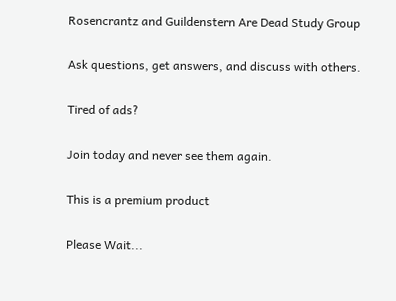Rosencrantz and Guildenstern Are Dead Study Group

Ask questions, get answers, and discuss with others.

Tired of ads?

Join today and never see them again.

This is a premium product

Please Wait...